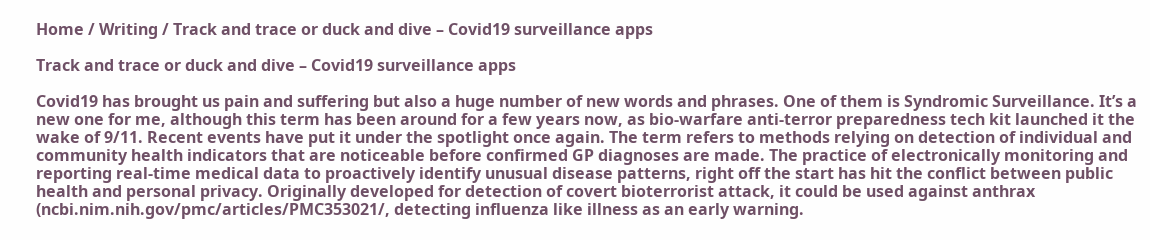Home / Writing / Track and trace or duck and dive – Covid19 surveillance apps

Track and trace or duck and dive – Covid19 surveillance apps

Covid19 has brought us pain and suffering but also a huge number of new words and phrases. One of them is Syndromic Surveillance. It’s a new one for me, although this term has been around for a few years now, as bio-warfare anti-terror preparedness tech kit launched it the wake of 9/11. Recent events have put it under the spotlight once again. The term refers to methods relying on detection of individual and community health indicators that are noticeable before confirmed GP diagnoses are made. The practice of electronically monitoring and reporting real-time medical data to proactively identify unusual disease patterns, right off the start has hit the conflict between public health and personal privacy. Originally developed for detection of covert bioterrorist attack, it could be used against anthrax (ncbi.nim.nih.gov/pmc/articles/PMC353021/, detecting influenza like illness as an early warning.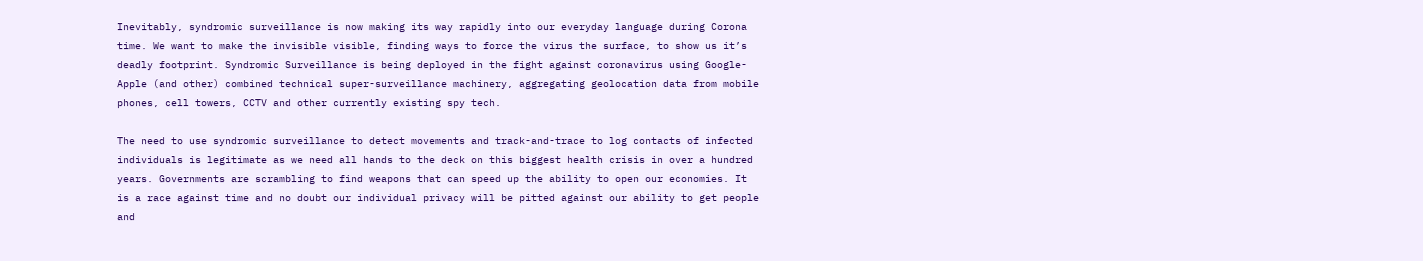Inevitably, syndromic surveillance is now making its way rapidly into our everyday language during Corona time. We want to make the invisible visible, finding ways to force the virus the surface, to show us it’s deadly footprint. Syndromic Surveillance is being deployed in the fight against coronavirus using Google-Apple (and other) combined technical super-surveillance machinery, aggregating geolocation data from mobile phones, cell towers, CCTV and other currently existing spy tech.

The need to use syndromic surveillance to detect movements and track-and-trace to log contacts of infected individuals is legitimate as we need all hands to the deck on this biggest health crisis in over a hundred years. Governments are scrambling to find weapons that can speed up the ability to open our economies. It is a race against time and no doubt our individual privacy will be pitted against our ability to get people and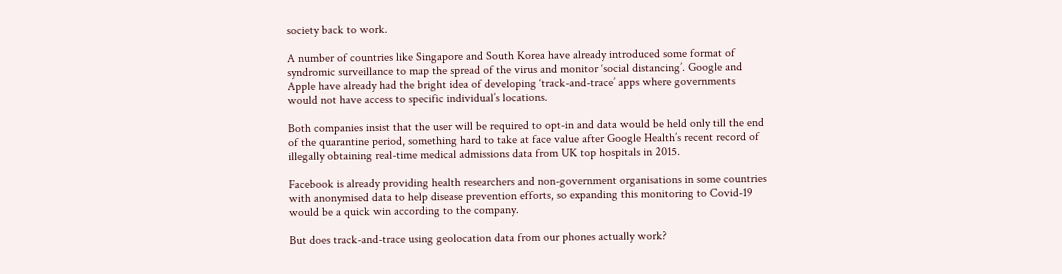society back to work.

A number of countries like Singapore and South Korea have already introduced some format of syndromic surveillance to map the spread of the virus and monitor ‘social distancing’. Google and Apple have already had the bright idea of developing ‘track-and-trace’ apps where governments would not have access to specific individual’s locations.

Both companies insist that the user will be required to opt-in and data would be held only till the end of the quarantine period, something hard to take at face value after Google Health’s recent record of illegally obtaining real-time medical admissions data from UK top hospitals in 2015.

Facebook is already providing health researchers and non-government organisations in some countries with anonymised data to help disease prevention efforts, so expanding this monitoring to Covid-19 would be a quick win according to the company.

But does track-and-trace using geolocation data from our phones actually work?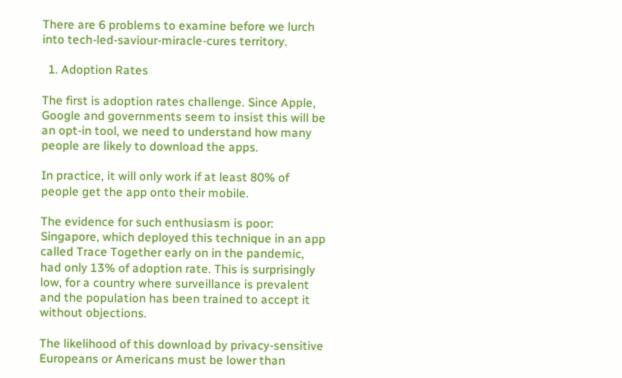There are 6 problems to examine before we lurch into tech-led-saviour-miracle-cures territory.

  1. Adoption Rates

The first is adoption rates challenge. Since Apple, Google and governments seem to insist this will be an opt-in tool, we need to understand how many people are likely to download the apps.

In practice, it will only work if at least 80% of people get the app onto their mobile.

The evidence for such enthusiasm is poor: Singapore, which deployed this technique in an app called Trace Together early on in the pandemic, had only 13% of adoption rate. This is surprisingly low, for a country where surveillance is prevalent and the population has been trained to accept it without objections.

The likelihood of this download by privacy-sensitive Europeans or Americans must be lower than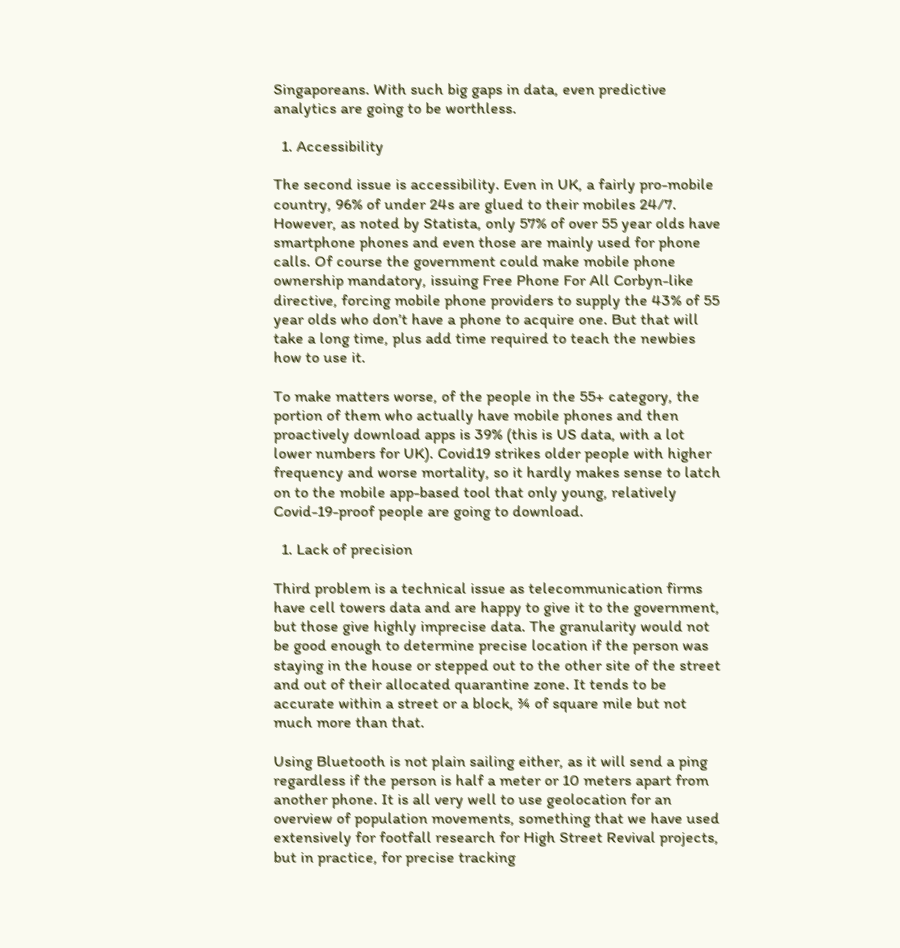Singaporeans. With such big gaps in data, even predictive analytics are going to be worthless.

  1. Accessibility

The second issue is accessibility. Even in UK, a fairly pro-mobile country, 96% of under 24s are glued to their mobiles 24/7. However, as noted by Statista, only 57% of over 55 year olds have smartphone phones and even those are mainly used for phone calls. Of course the government could make mobile phone ownership mandatory, issuing Free Phone For All Corbyn-like directive, forcing mobile phone providers to supply the 43% of 55 year olds who don’t have a phone to acquire one. But that will take a long time, plus add time required to teach the newbies how to use it.

To make matters worse, of the people in the 55+ category, the portion of them who actually have mobile phones and then proactively download apps is 39% (this is US data, with a lot lower numbers for UK). Covid19 strikes older people with higher frequency and worse mortality, so it hardly makes sense to latch on to the mobile app-based tool that only young, relatively Covid-19-proof people are going to download.

  1. Lack of precision

Third problem is a technical issue as telecommunication firms have cell towers data and are happy to give it to the government, but those give highly imprecise data. The granularity would not be good enough to determine precise location if the person was staying in the house or stepped out to the other site of the street and out of their allocated quarantine zone. It tends to be accurate within a street or a block, ¾ of square mile but not much more than that.

Using Bluetooth is not plain sailing either, as it will send a ping regardless if the person is half a meter or 10 meters apart from another phone. It is all very well to use geolocation for an overview of population movements, something that we have used extensively for footfall research for High Street Revival projects, but in practice, for precise tracking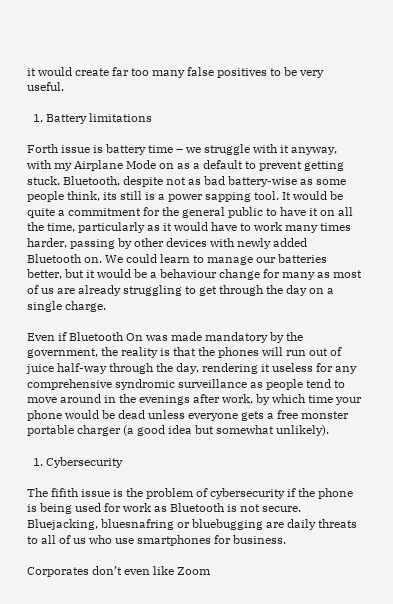it would create far too many false positives to be very useful.

  1. Battery limitations

Forth issue is battery time – we struggle with it anyway, with my Airplane Mode on as a default to prevent getting stuck. Bluetooth, despite not as bad battery-wise as some people think, its still is a power sapping tool. It would be quite a commitment for the general public to have it on all the time, particularly as it would have to work many times harder, passing by other devices with newly added Bluetooth on. We could learn to manage our batteries better, but it would be a behaviour change for many as most of us are already struggling to get through the day on a single charge.

Even if Bluetooth On was made mandatory by the government, the reality is that the phones will run out of juice half-way through the day, rendering it useless for any comprehensive syndromic surveillance as people tend to move around in the evenings after work, by which time your phone would be dead unless everyone gets a free monster portable charger (a good idea but somewhat unlikely).

  1. Cybersecurity

The fifith issue is the problem of cybersecurity if the phone is being used for work as Bluetooth is not secure. Bluejacking, bluesnafring or bluebugging are daily threats to all of us who use smartphones for business.

Corporates don’t even like Zoom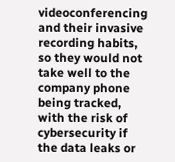videoconferencing and their invasive recording habits, so they would not take well to the company phone being tracked, with the risk of cybersecurity if the data leaks or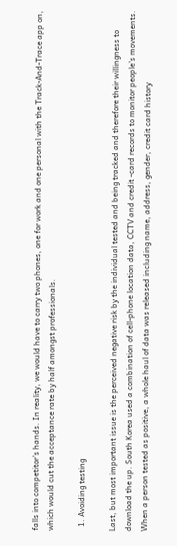falls into competitor’s hands. In reality, we would have to carry two phones, one for work and one personal with the Track-And-Trace app on, which would cut the acceptance rate by half amongst professionals.

  1. Avoiding testing

Last, but most important issue is the perceived negative risk by the individual tested and being tracked and therefore their willingness to download the up. South Korea used a combination of cell-phone location data, CCTV and credit -card records to monitor people’s movements. When a person tested as positive, a whole haul of data was released including name, address, gender, credit card history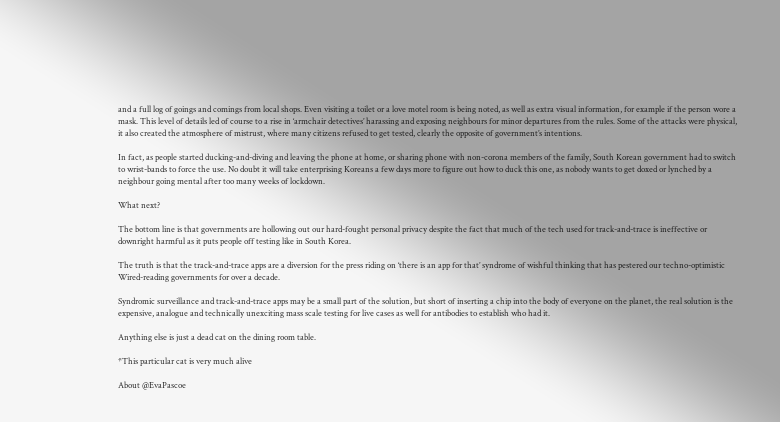and a full log of goings and comings from local shops. Even visiting a toilet or a love motel room is being noted, as well as extra visual information, for example if the person wore a mask. This level of details led of course to a rise in ‘armchair detectives’ harassing and exposing neighbours for minor departures from the rules. Some of the attacks were physical, it also created the atmosphere of mistrust, where many citizens refused to get tested, clearly the opposite of government’s intentions.

In fact, as people started ducking-and-diving and leaving the phone at home, or sharing phone with non-corona members of the family, South Korean government had to switch to wrist-bands to force the use. No doubt it will take enterprising Koreans a few days more to figure out how to duck this one, as nobody wants to get doxed or lynched by a neighbour going mental after too many weeks of lockdown.

What next?

The bottom line is that governments are hollowing out our hard-fought personal privacy despite the fact that much of the tech used for track-and-trace is ineffective or downright harmful as it puts people off testing like in South Korea.

The truth is that the track-and-trace apps are a diversion for the press riding on ‘there is an app for that’ syndrome of wishful thinking that has pestered our techno-optimistic Wired-reading governments for over a decade.

Syndromic surveillance and track-and-trace apps may be a small part of the solution, but short of inserting a chip into the body of everyone on the planet, the real solution is the expensive, analogue and technically unexciting mass scale testing for live cases as well for antibodies to establish who had it.

Anything else is just a dead cat on the dining room table.

*This particular cat is very much alive

About @EvaPascoe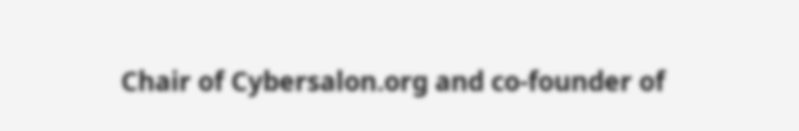Chair of Cybersalon.org and co-founder of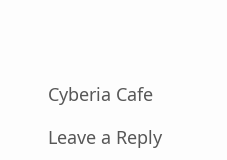Cyberia Cafe

Leave a Reply